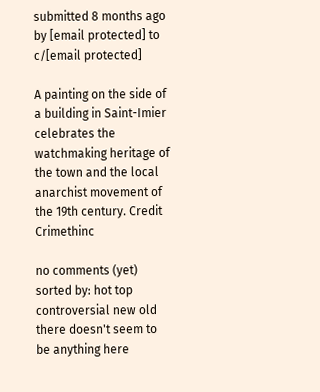submitted 8 months ago by [email protected] to c/[email protected]

A painting on the side of a building in Saint-Imier celebrates the watchmaking heritage of the town and the local anarchist movement of the 19th century. Credit Crimethinc

no comments (yet)
sorted by: hot top controversial new old
there doesn't seem to be anything here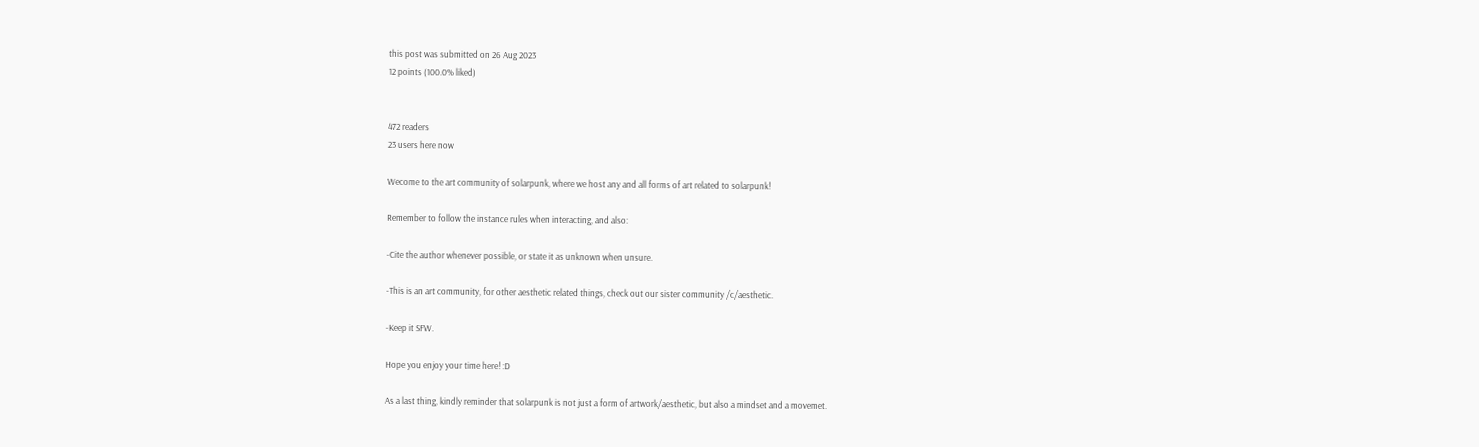this post was submitted on 26 Aug 2023
12 points (100.0% liked)


472 readers
23 users here now

Wecome to the art community of solarpunk, where we host any and all forms of art related to solarpunk!

Remember to follow the instance rules when interacting, and also:

-Cite the author whenever possible, or state it as unknown when unsure.

-This is an art community, for other aesthetic related things, check out our sister community /c/aesthetic.

-Keep it SFW.

Hope you enjoy your time here! :D

As a last thing, kindly reminder that solarpunk is not just a form of artwork/aesthetic, but also a mindset and a movemet.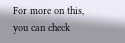For more on this, you can check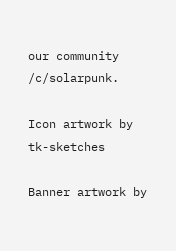our community /c/solarpunk.

Icon artwork by tk-sketches

Banner artwork by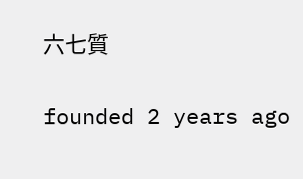六七質

founded 2 years ago